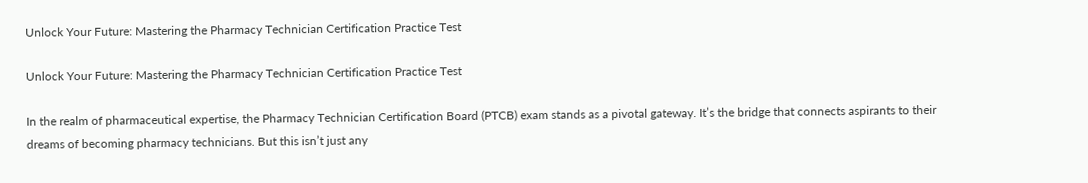Unlock Your Future: Mastering the Pharmacy Technician Certification Practice Test

Unlock Your Future: Mastering the Pharmacy Technician Certification Practice Test

In the realm of pharmaceutical expertise, the Pharmacy Technician Certification Board (PTCB) exam stands as a pivotal gateway. It’s the bridge that connects aspirants to their dreams of becoming pharmacy technicians. But this isn’t just any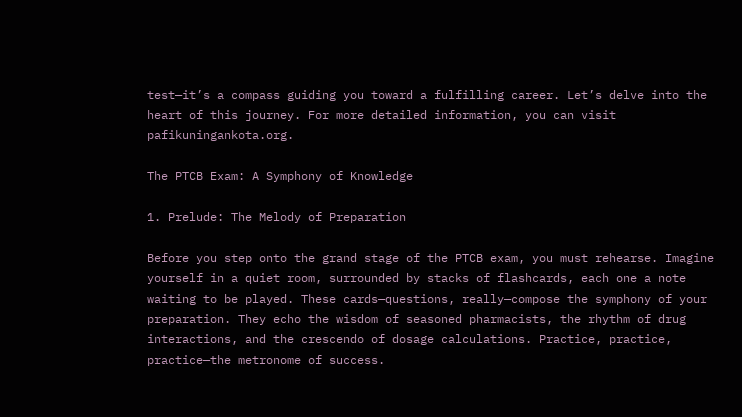test—it’s a compass guiding you toward a fulfilling career. Let’s delve into the heart of this journey. For more detailed information, you can visit pafikuningankota.org.

The PTCB Exam: A Symphony of Knowledge

1. Prelude: The Melody of Preparation

Before you step onto the grand stage of the PTCB exam, you must rehearse. Imagine yourself in a quiet room, surrounded by stacks of flashcards, each one a note waiting to be played. These cards—questions, really—compose the symphony of your preparation. They echo the wisdom of seasoned pharmacists, the rhythm of drug interactions, and the crescendo of dosage calculations. Practice, practice, practice—the metronome of success.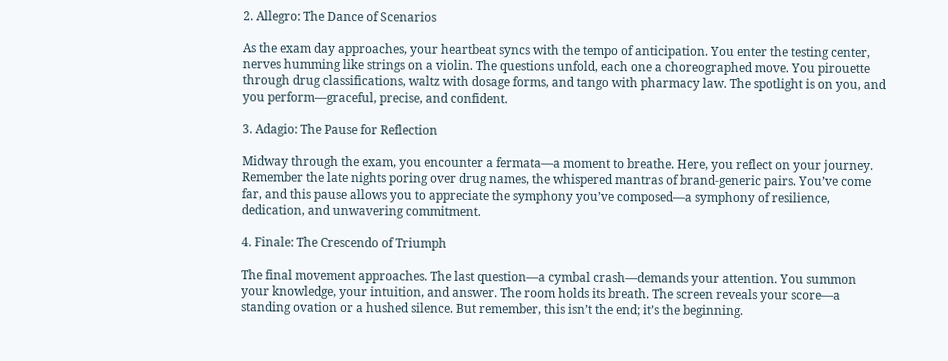2. Allegro: The Dance of Scenarios

As the exam day approaches, your heartbeat syncs with the tempo of anticipation. You enter the testing center, nerves humming like strings on a violin. The questions unfold, each one a choreographed move. You pirouette through drug classifications, waltz with dosage forms, and tango with pharmacy law. The spotlight is on you, and you perform—graceful, precise, and confident.

3. Adagio: The Pause for Reflection

Midway through the exam, you encounter a fermata—a moment to breathe. Here, you reflect on your journey. Remember the late nights poring over drug names, the whispered mantras of brand-generic pairs. You’ve come far, and this pause allows you to appreciate the symphony you’ve composed—a symphony of resilience, dedication, and unwavering commitment.

4. Finale: The Crescendo of Triumph

The final movement approaches. The last question—a cymbal crash—demands your attention. You summon your knowledge, your intuition, and answer. The room holds its breath. The screen reveals your score—a standing ovation or a hushed silence. But remember, this isn’t the end; it’s the beginning.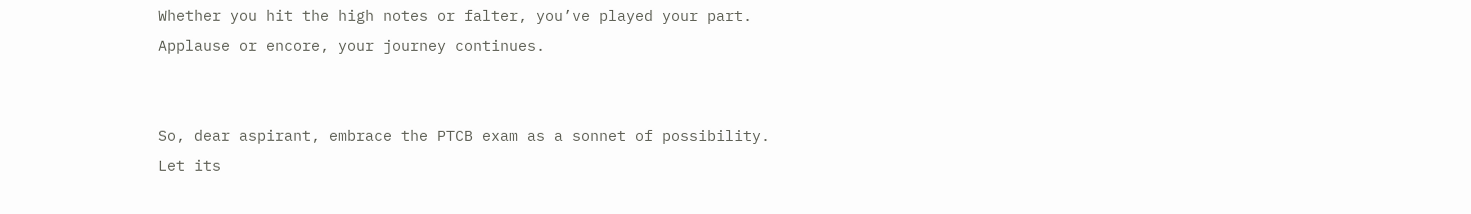Whether you hit the high notes or falter, you’ve played your part. Applause or encore, your journey continues.


So, dear aspirant, embrace the PTCB exam as a sonnet of possibility. Let its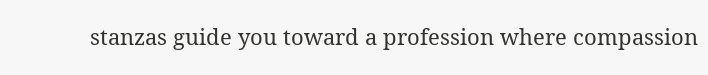stanzas guide you toward a profession where compassion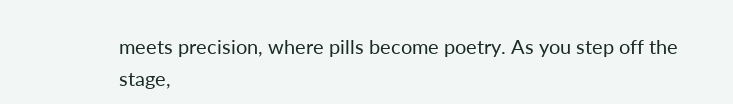meets precision, where pills become poetry. As you step off the stage,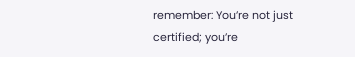remember: You’re not just certified; you’re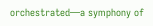orchestrated—a symphony of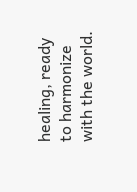healing, ready to harmonize with the world.